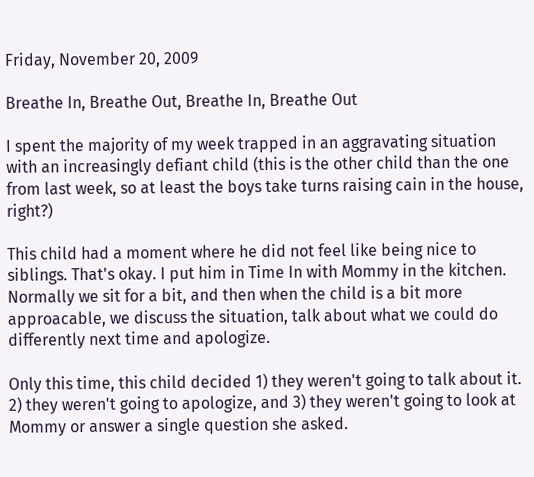Friday, November 20, 2009

Breathe In, Breathe Out, Breathe In, Breathe Out

I spent the majority of my week trapped in an aggravating situation with an increasingly defiant child (this is the other child than the one from last week, so at least the boys take turns raising cain in the house, right?)

This child had a moment where he did not feel like being nice to siblings. That's okay. I put him in Time In with Mommy in the kitchen. Normally we sit for a bit, and then when the child is a bit more approacable, we discuss the situation, talk about what we could do differently next time and apologize.

Only this time, this child decided 1) they weren't going to talk about it. 2) they weren't going to apologize, and 3) they weren't going to look at Mommy or answer a single question she asked.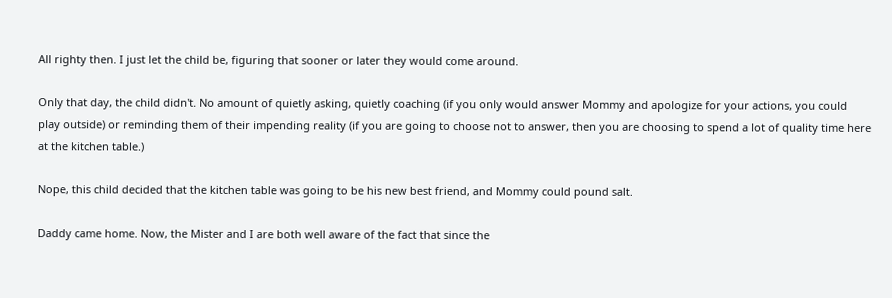All righty then. I just let the child be, figuring that sooner or later they would come around.

Only that day, the child didn't. No amount of quietly asking, quietly coaching (if you only would answer Mommy and apologize for your actions, you could play outside) or reminding them of their impending reality (if you are going to choose not to answer, then you are choosing to spend a lot of quality time here at the kitchen table.)

Nope, this child decided that the kitchen table was going to be his new best friend, and Mommy could pound salt.

Daddy came home. Now, the Mister and I are both well aware of the fact that since the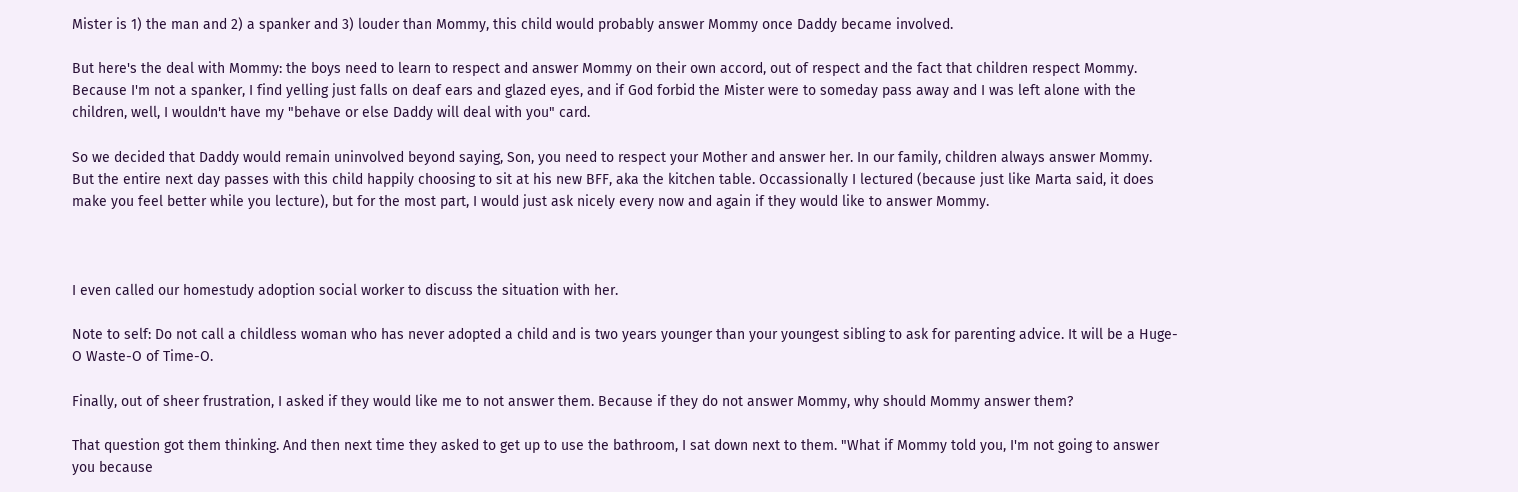Mister is 1) the man and 2) a spanker and 3) louder than Mommy, this child would probably answer Mommy once Daddy became involved.

But here's the deal with Mommy: the boys need to learn to respect and answer Mommy on their own accord, out of respect and the fact that children respect Mommy. Because I'm not a spanker, I find yelling just falls on deaf ears and glazed eyes, and if God forbid the Mister were to someday pass away and I was left alone with the children, well, I wouldn't have my "behave or else Daddy will deal with you" card.

So we decided that Daddy would remain uninvolved beyond saying, Son, you need to respect your Mother and answer her. In our family, children always answer Mommy.
But the entire next day passes with this child happily choosing to sit at his new BFF, aka the kitchen table. Occassionally I lectured (because just like Marta said, it does make you feel better while you lecture), but for the most part, I would just ask nicely every now and again if they would like to answer Mommy.



I even called our homestudy adoption social worker to discuss the situation with her.

Note to self: Do not call a childless woman who has never adopted a child and is two years younger than your youngest sibling to ask for parenting advice. It will be a Huge-O Waste-O of Time-O.

Finally, out of sheer frustration, I asked if they would like me to not answer them. Because if they do not answer Mommy, why should Mommy answer them?

That question got them thinking. And then next time they asked to get up to use the bathroom, I sat down next to them. "What if Mommy told you, I'm not going to answer you because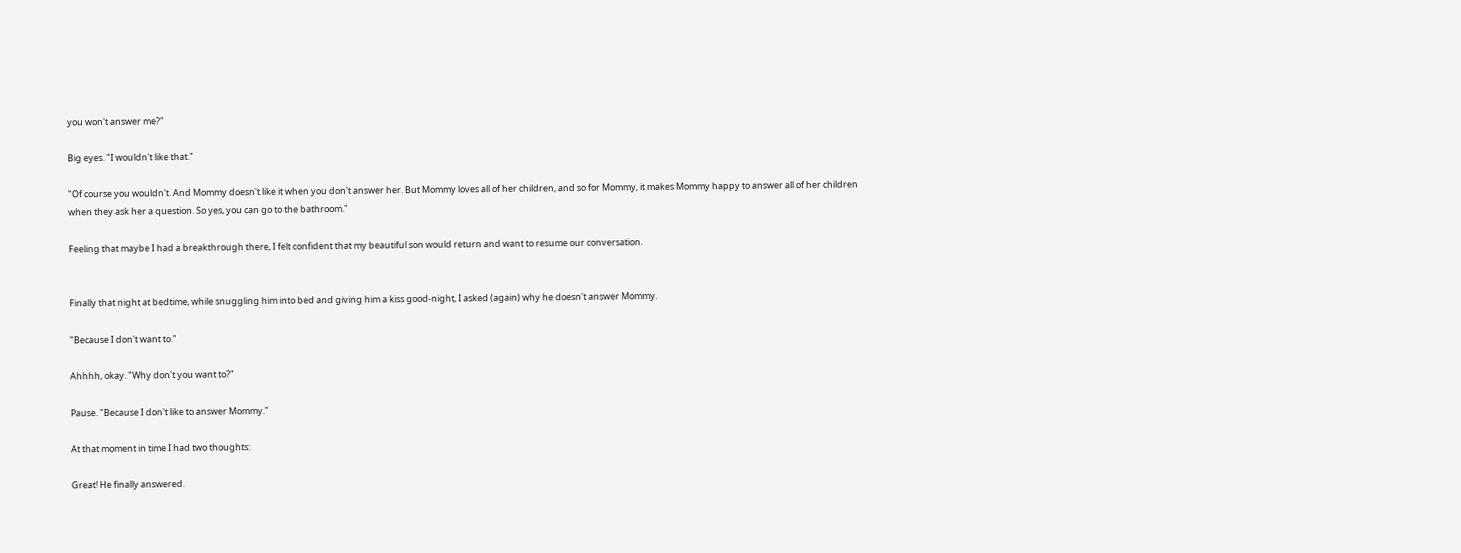you won't answer me?"

Big eyes. "I wouldn't like that."

"Of course you wouldn't. And Mommy doesn't like it when you don't answer her. But Mommy loves all of her children, and so for Mommy, it makes Mommy happy to answer all of her children when they ask her a question. So yes, you can go to the bathroom."

Feeling that maybe I had a breakthrough there, I felt confident that my beautiful son would return and want to resume our conversation.


Finally that night at bedtime, while snuggling him into bed and giving him a kiss good-night, I asked (again) why he doesn't answer Mommy.

"Because I don't want to."

Ahhhh, okay. "Why don't you want to?"

Pause. "Because I don't like to answer Mommy."

At that moment in time I had two thoughts:

Great! He finally answered.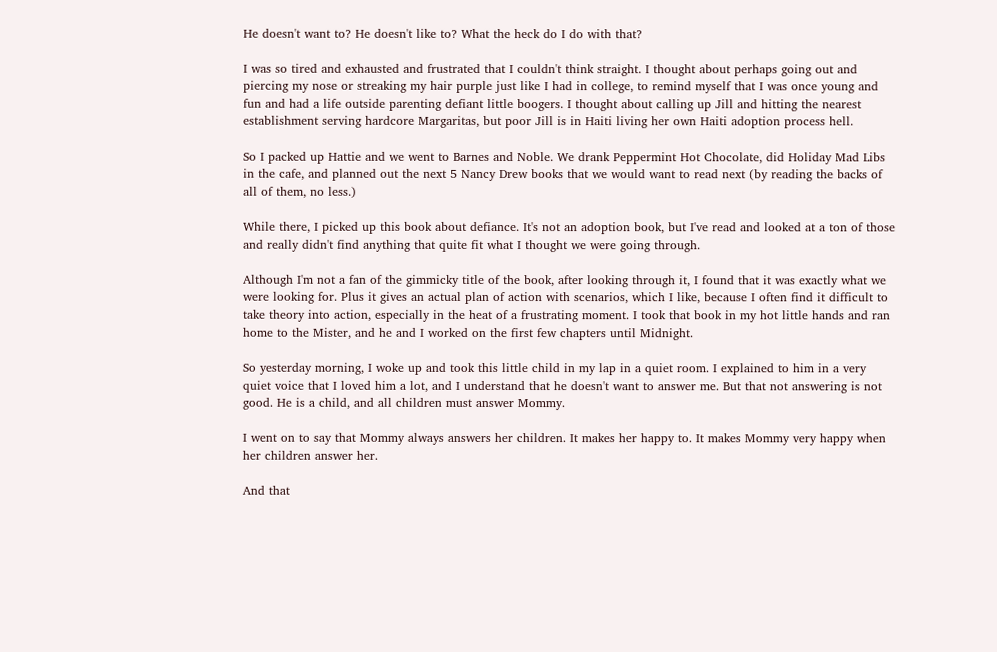He doesn't want to? He doesn't like to? What the heck do I do with that?

I was so tired and exhausted and frustrated that I couldn't think straight. I thought about perhaps going out and piercing my nose or streaking my hair purple just like I had in college, to remind myself that I was once young and fun and had a life outside parenting defiant little boogers. I thought about calling up Jill and hitting the nearest establishment serving hardcore Margaritas, but poor Jill is in Haiti living her own Haiti adoption process hell.

So I packed up Hattie and we went to Barnes and Noble. We drank Peppermint Hot Chocolate, did Holiday Mad Libs in the cafe, and planned out the next 5 Nancy Drew books that we would want to read next (by reading the backs of all of them, no less.)

While there, I picked up this book about defiance. It's not an adoption book, but I've read and looked at a ton of those and really didn't find anything that quite fit what I thought we were going through.

Although I'm not a fan of the gimmicky title of the book, after looking through it, I found that it was exactly what we were looking for. Plus it gives an actual plan of action with scenarios, which I like, because I often find it difficult to take theory into action, especially in the heat of a frustrating moment. I took that book in my hot little hands and ran home to the Mister, and he and I worked on the first few chapters until Midnight.

So yesterday morning, I woke up and took this little child in my lap in a quiet room. I explained to him in a very quiet voice that I loved him a lot, and I understand that he doesn't want to answer me. But that not answering is not good. He is a child, and all children must answer Mommy.

I went on to say that Mommy always answers her children. It makes her happy to. It makes Mommy very happy when her children answer her.

And that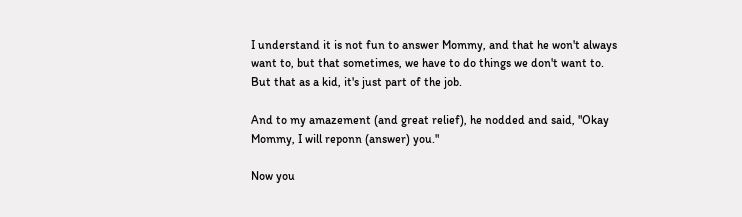I understand it is not fun to answer Mommy, and that he won't always want to, but that sometimes, we have to do things we don't want to. But that as a kid, it's just part of the job.

And to my amazement (and great relief), he nodded and said, "Okay Mommy, I will reponn (answer) you."

Now you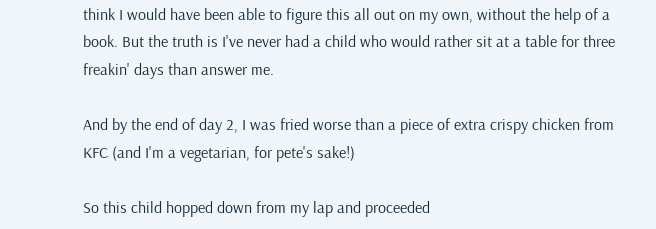think I would have been able to figure this all out on my own, without the help of a book. But the truth is I've never had a child who would rather sit at a table for three freakin' days than answer me.

And by the end of day 2, I was fried worse than a piece of extra crispy chicken from KFC (and I'm a vegetarian, for pete's sake!)

So this child hopped down from my lap and proceeded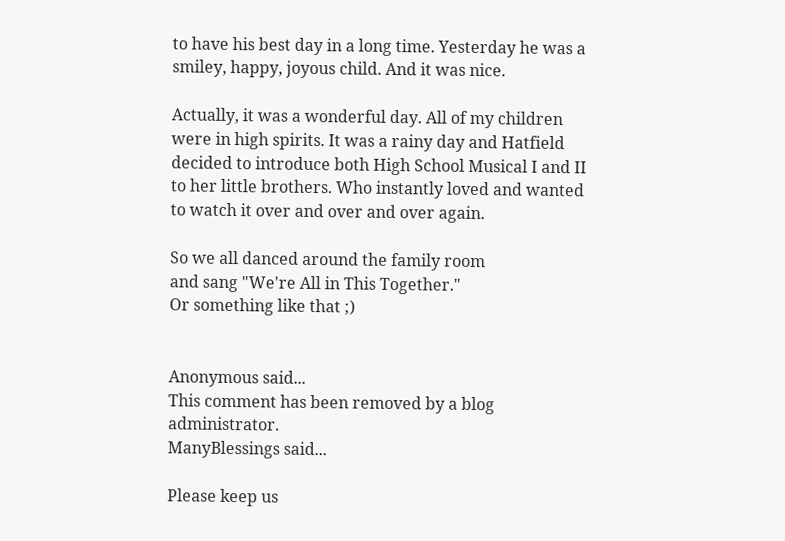to have his best day in a long time. Yesterday he was a smiley, happy, joyous child. And it was nice.

Actually, it was a wonderful day. All of my children were in high spirits. It was a rainy day and Hatfield decided to introduce both High School Musical I and II to her little brothers. Who instantly loved and wanted to watch it over and over and over again.

So we all danced around the family room
and sang "We're All in This Together."
Or something like that ;)


Anonymous said...
This comment has been removed by a blog administrator.
ManyBlessings said...

Please keep us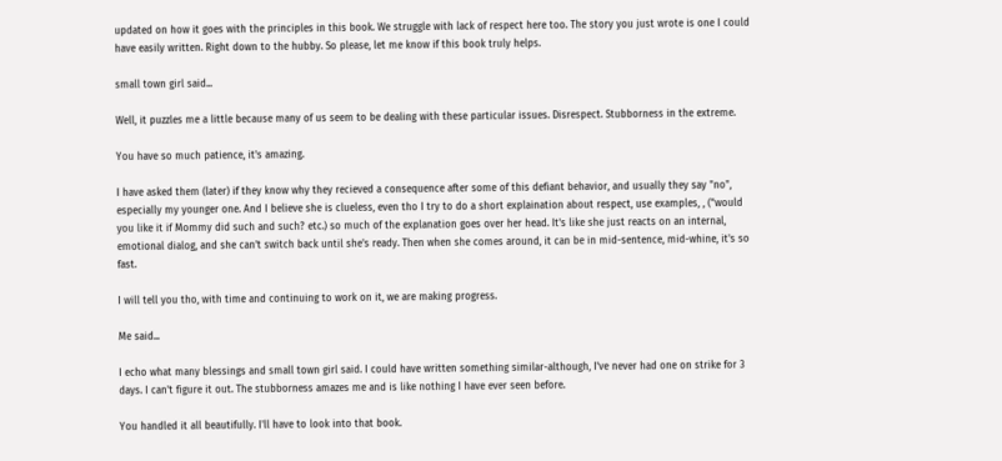updated on how it goes with the principles in this book. We struggle with lack of respect here too. The story you just wrote is one I could have easily written. Right down to the hubby. So please, let me know if this book truly helps.

small town girl said...

Well, it puzzles me a little because many of us seem to be dealing with these particular issues. Disrespect. Stubborness in the extreme.

You have so much patience, it's amazing.

I have asked them (later) if they know why they recieved a consequence after some of this defiant behavior, and usually they say "no", especially my younger one. And I believe she is clueless, even tho I try to do a short explaination about respect, use examples, , ("would you like it if Mommy did such and such? etc.) so much of the explanation goes over her head. It's like she just reacts on an internal, emotional dialog, and she can't switch back until she's ready. Then when she comes around, it can be in mid-sentence, mid-whine, it's so fast.

I will tell you tho, with time and continuing to work on it, we are making progress.

Me said...

I echo what many blessings and small town girl said. I could have written something similar-although, I've never had one on strike for 3 days. I can't figure it out. The stubborness amazes me and is like nothing I have ever seen before.

You handled it all beautifully. I'll have to look into that book.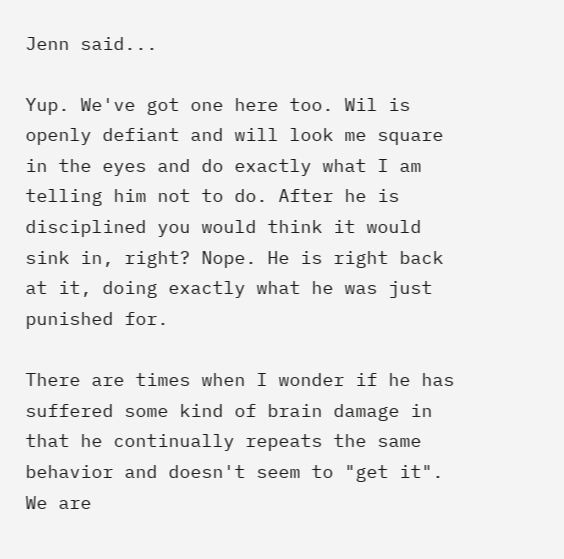Jenn said...

Yup. We've got one here too. Wil is openly defiant and will look me square in the eyes and do exactly what I am telling him not to do. After he is disciplined you would think it would sink in, right? Nope. He is right back at it, doing exactly what he was just punished for.

There are times when I wonder if he has suffered some kind of brain damage in that he continually repeats the same behavior and doesn't seem to "get it". We are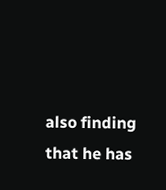also finding that he has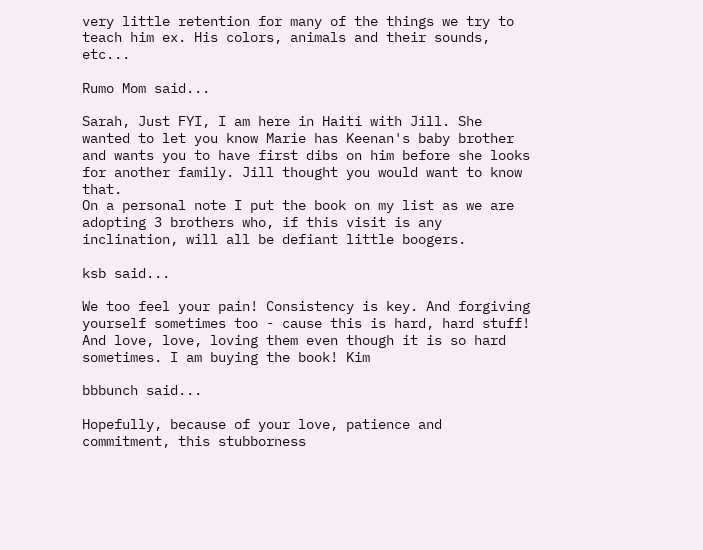very little retention for many of the things we try to teach him ex. His colors, animals and their sounds, etc...

Rumo Mom said...

Sarah, Just FYI, I am here in Haiti with Jill. She wanted to let you know Marie has Keenan's baby brother and wants you to have first dibs on him before she looks for another family. Jill thought you would want to know that.
On a personal note I put the book on my list as we are adopting 3 brothers who, if this visit is any inclination, will all be defiant little boogers.

ksb said...

We too feel your pain! Consistency is key. And forgiving yourself sometimes too - cause this is hard, hard stuff! And love, love, loving them even though it is so hard sometimes. I am buying the book! Kim

bbbunch said...

Hopefully, because of your love, patience and commitment, this stubborness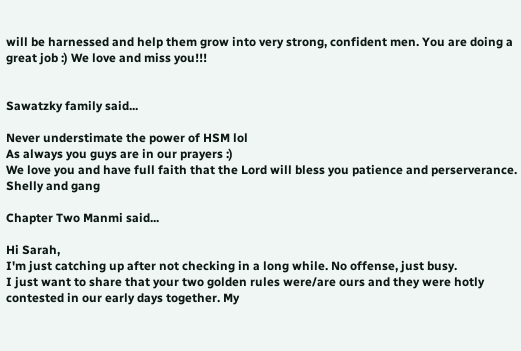will be harnessed and help them grow into very strong, confident men. You are doing a great job :) We love and miss you!!!


Sawatzky family said...

Never understimate the power of HSM lol
As always you guys are in our prayers :)
We love you and have full faith that the Lord will bless you patience and perserverance.
Shelly and gang

Chapter Two Manmi said...

Hi Sarah,
I'm just catching up after not checking in a long while. No offense, just busy.
I just want to share that your two golden rules were/are ours and they were hotly contested in our early days together. My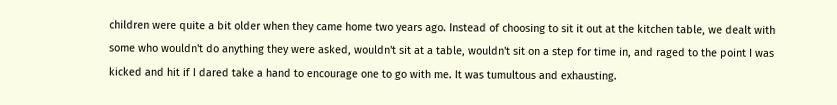children were quite a bit older when they came home two years ago. Instead of choosing to sit it out at the kitchen table, we dealt with some who wouldn't do anything they were asked, wouldn't sit at a table, wouldn't sit on a step for time in, and raged to the point I was kicked and hit if I dared take a hand to encourage one to go with me. It was tumultous and exhausting.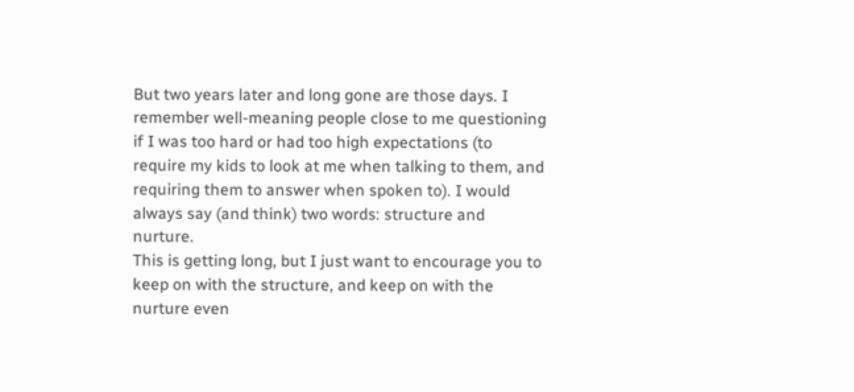But two years later and long gone are those days. I remember well-meaning people close to me questioning if I was too hard or had too high expectations (to require my kids to look at me when talking to them, and requiring them to answer when spoken to). I would always say (and think) two words: structure and nurture.
This is getting long, but I just want to encourage you to keep on with the structure, and keep on with the nurture even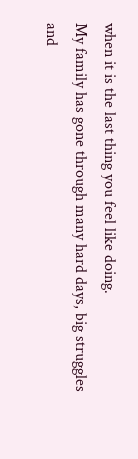when it is the last thing you feel like doing.
My family has gone through many hard days, big struggles and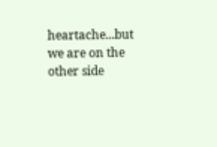heartache...but we are on the other side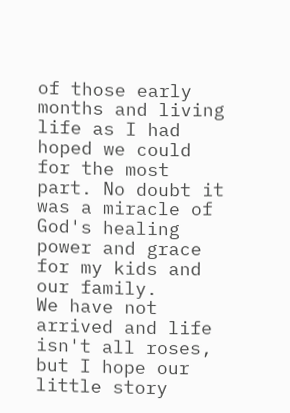of those early months and living life as I had hoped we could for the most part. No doubt it was a miracle of God's healing power and grace for my kids and our family.
We have not arrived and life isn't all roses, but I hope our little story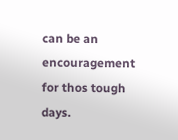can be an encouragement for thos tough days.